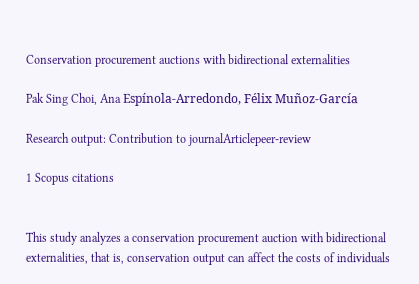Conservation procurement auctions with bidirectional externalities

Pak Sing Choi, Ana Espínola-Arredondo, Félix Muñoz-García

Research output: Contribution to journalArticlepeer-review

1 Scopus citations


This study analyzes a conservation procurement auction with bidirectional externalities, that is, conservation output can affect the costs of individuals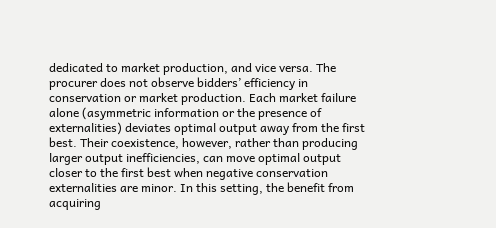dedicated to market production, and vice versa. The procurer does not observe bidders’ efficiency in conservation or market production. Each market failure alone (asymmetric information or the presence of externalities) deviates optimal output away from the first best. Their coexistence, however, rather than producing larger output inefficiencies, can move optimal output closer to the first best when negative conservation externalities are minor. In this setting, the benefit from acquiring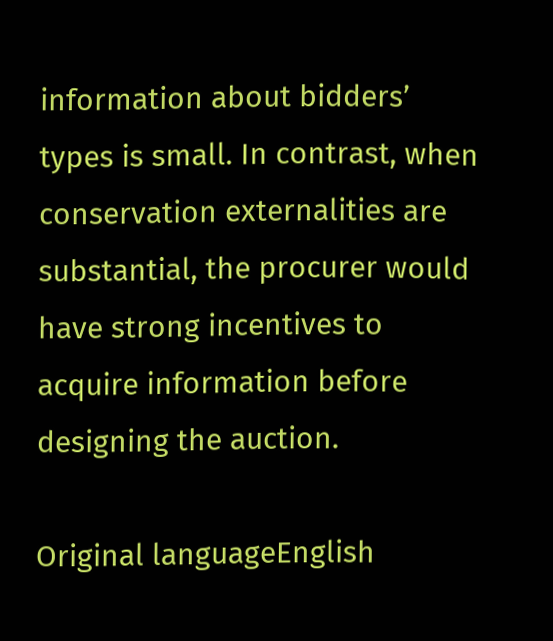information about bidders’ types is small. In contrast, when conservation externalities are substantial, the procurer would have strong incentives to acquire information before designing the auction.

Original languageEnglish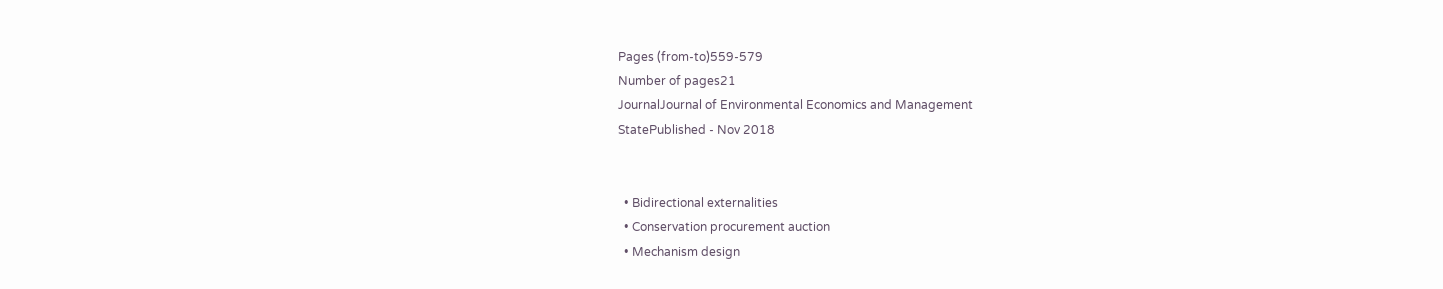Pages (from-to)559-579
Number of pages21
JournalJournal of Environmental Economics and Management
StatePublished - Nov 2018


  • Bidirectional externalities
  • Conservation procurement auction
  • Mechanism design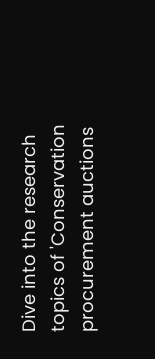Dive into the research topics of 'Conservation procurement auctions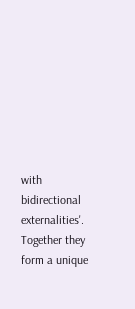with bidirectional externalities'. Together they form a unique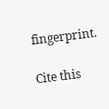fingerprint.

Cite this